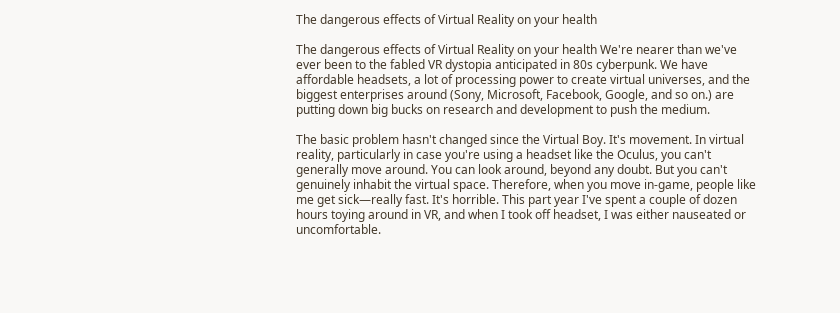The dangerous effects of Virtual Reality on your health

The dangerous effects of Virtual Reality on your health We're nearer than we've ever been to the fabled VR dystopia anticipated in 80s cyberpunk. We have affordable headsets, a lot of processing power to create virtual universes, and the biggest enterprises around (Sony, Microsoft, Facebook, Google, and so on.) are putting down big bucks on research and development to push the medium.

The basic problem hasn't changed since the Virtual Boy. It's movement. In virtual reality, particularly in case you're using a headset like the Oculus, you can't generally move around. You can look around, beyond any doubt. But you can't genuinely inhabit the virtual space. Therefore, when you move in-game, people like me get sick—really fast. It's horrible. This part year I've spent a couple of dozen hours toying around in VR, and when I took off headset, I was either nauseated or uncomfortable.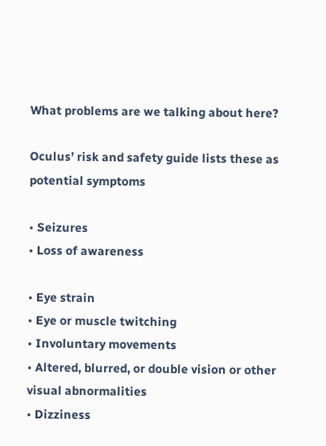What problems are we talking about here?

Oculus’ risk and safety guide lists these as potential symptoms

• Seizures
• Loss of awareness

• Eye strain
• Eye or muscle twitching
• Involuntary movements
• Altered, blurred, or double vision or other visual abnormalities
• Dizziness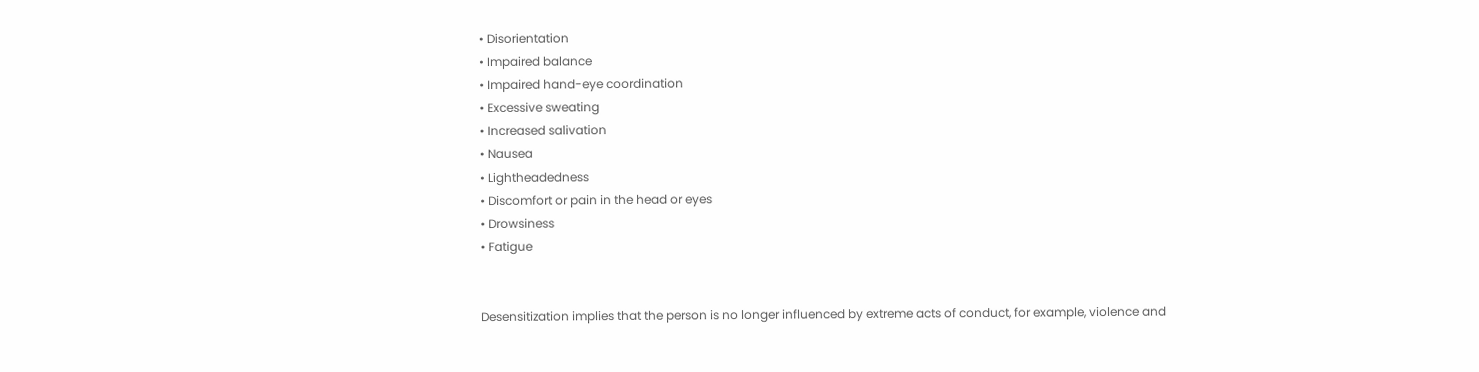• Disorientation
• Impaired balance
• Impaired hand-eye coordination
• Excessive sweating
• Increased salivation
• Nausea
• Lightheadedness
• Discomfort or pain in the head or eyes
• Drowsiness
• Fatigue


Desensitization implies that the person is no longer influenced by extreme acts of conduct, for example, violence and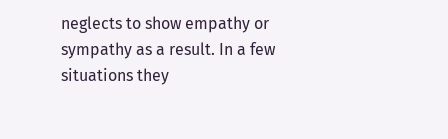neglects to show empathy or sympathy as a result. In a few situations they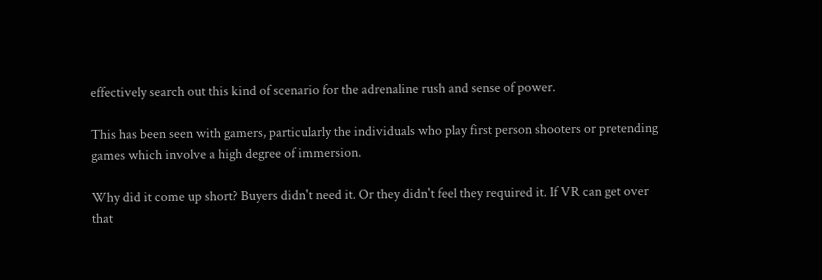effectively search out this kind of scenario for the adrenaline rush and sense of power.

This has been seen with gamers, particularly the individuals who play first person shooters or pretending games which involve a high degree of immersion.

Why did it come up short? Buyers didn't need it. Or they didn't feel they required it. If VR can get over that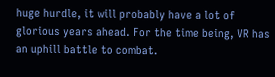huge hurdle, it will probably have a lot of glorious years ahead. For the time being, VR has an uphill battle to combat.